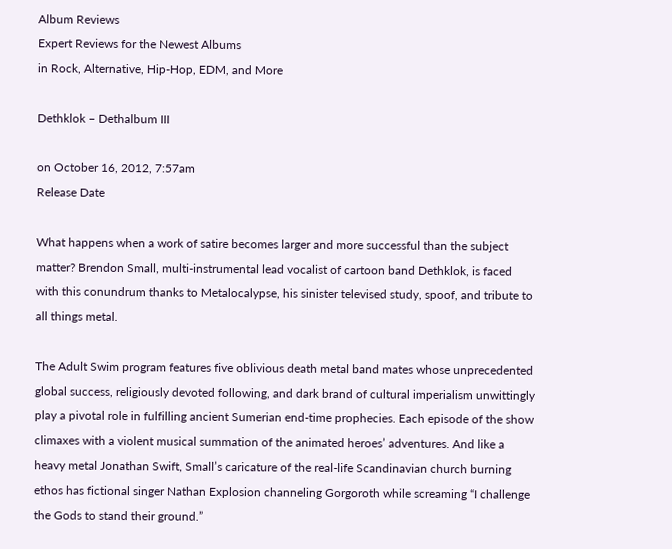Album Reviews
Expert Reviews for the Newest Albums
in Rock, Alternative, Hip-Hop, EDM, and More

Dethklok – Dethalbum III

on October 16, 2012, 7:57am
Release Date

What happens when a work of satire becomes larger and more successful than the subject matter? Brendon Small, multi-instrumental lead vocalist of cartoon band Dethklok, is faced with this conundrum thanks to Metalocalypse, his sinister televised study, spoof, and tribute to all things metal.

The Adult Swim program features five oblivious death metal band mates whose unprecedented global success, religiously devoted following, and dark brand of cultural imperialism unwittingly play a pivotal role in fulfilling ancient Sumerian end-time prophecies. Each episode of the show climaxes with a violent musical summation of the animated heroes’ adventures. And like a heavy metal Jonathan Swift, Small’s caricature of the real-life Scandinavian church burning ethos has fictional singer Nathan Explosion channeling Gorgoroth while screaming “I challenge the Gods to stand their ground.”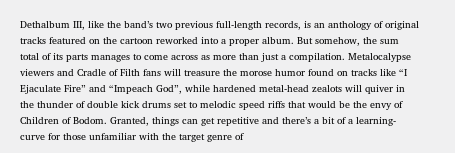Dethalbum III, like the band’s two previous full-length records, is an anthology of original tracks featured on the cartoon reworked into a proper album. But somehow, the sum total of its parts manages to come across as more than just a compilation. Metalocalypse viewers and Cradle of Filth fans will treasure the morose humor found on tracks like “I Ejaculate Fire” and “Impeach God”, while hardened metal-head zealots will quiver in the thunder of double kick drums set to melodic speed riffs that would be the envy of Children of Bodom. Granted, things can get repetitive and there’s a bit of a learning-curve for those unfamiliar with the target genre of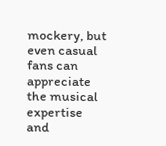mockery, but even casual fans can appreciate the musical expertise and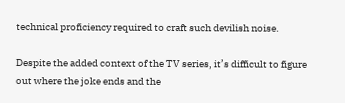technical proficiency required to craft such devilish noise.

Despite the added context of the TV series, it’s difficult to figure out where the joke ends and the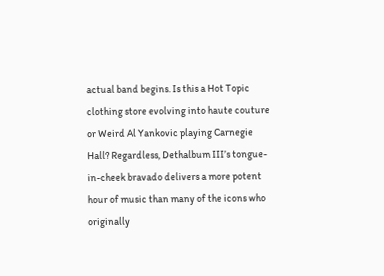actual band begins. Is this a Hot Topic clothing store evolving into haute couture or Weird Al Yankovic playing Carnegie Hall? Regardless, Dethalbum III’s tongue-in-cheek bravado delivers a more potent hour of music than many of the icons who originally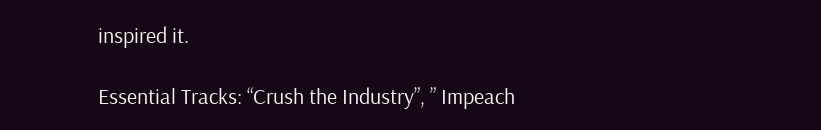inspired it.

Essential Tracks: “Crush the Industry”, ” Impeach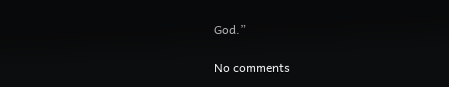God.”

No comments